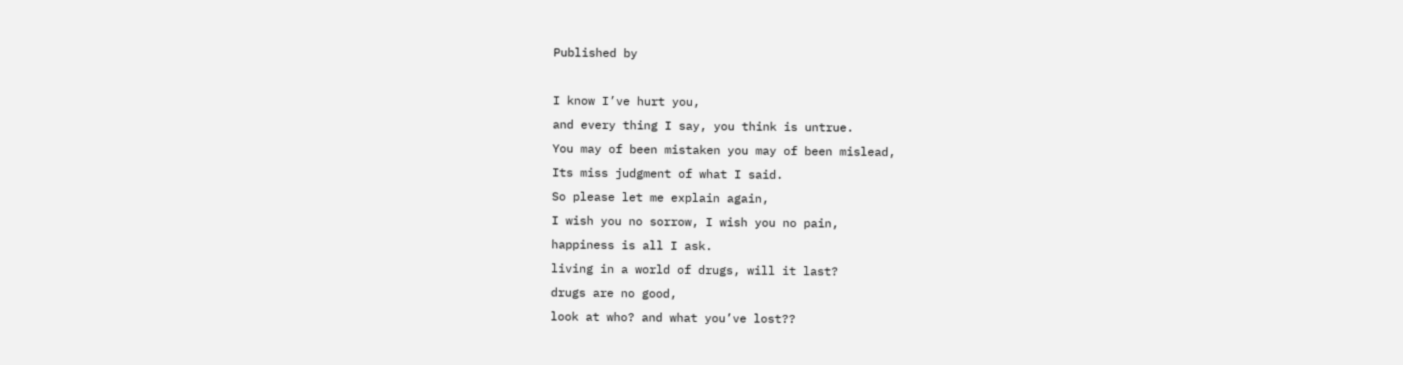Published by

I know I’ve hurt you,
and every thing I say, you think is untrue.
You may of been mistaken you may of been mislead,
Its miss judgment of what I said.
So please let me explain again,
I wish you no sorrow, I wish you no pain,
happiness is all I ask.
living in a world of drugs, will it last?
drugs are no good,
look at who? and what you’ve lost??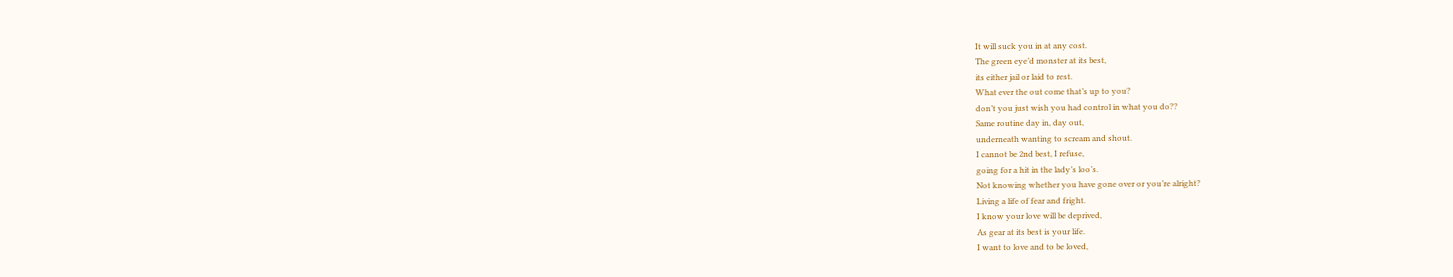It will suck you in at any cost.
The green eye’d monster at its best,
its either jail or laid to rest.
What ever the out come that’s up to you?
don’t you just wish you had control in what you do??
Same routine day in, day out,
underneath wanting to scream and shout.
I cannot be 2nd best, I refuse,
going for a hit in the lady’s loo’s.
Not knowing whether you have gone over or you’re alright?
Living a life of fear and fright.
I know your love will be deprived,
As gear at its best is your life.
I want to love and to be loved,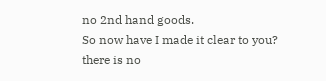no 2nd hand goods.
So now have I made it clear to you?
there is no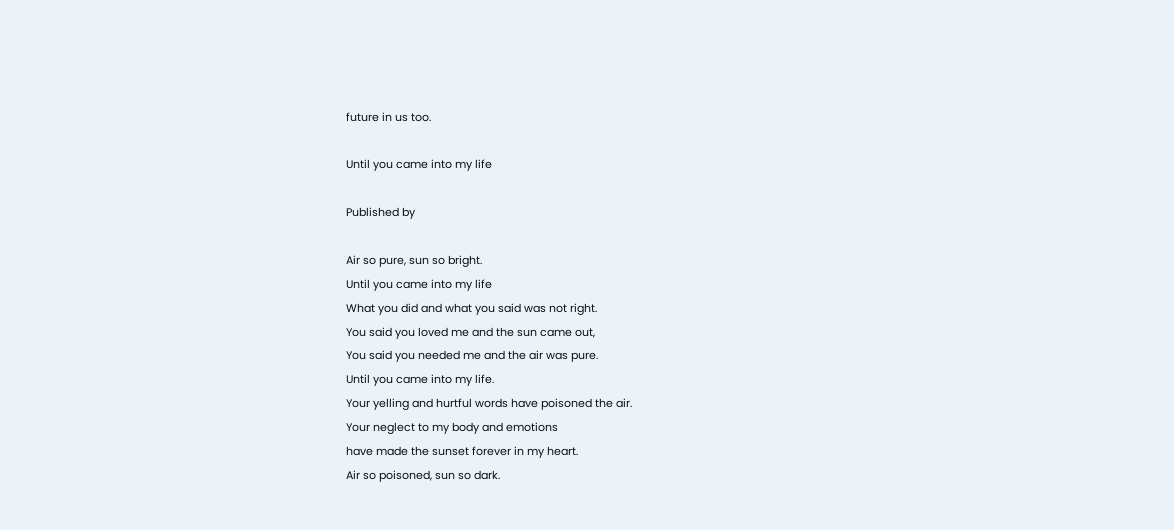future in us too.

Until you came into my life

Published by

Air so pure, sun so bright.
Until you came into my life
What you did and what you said was not right.
You said you loved me and the sun came out,
You said you needed me and the air was pure.
Until you came into my life.
Your yelling and hurtful words have poisoned the air.
Your neglect to my body and emotions
have made the sunset forever in my heart.
Air so poisoned, sun so dark.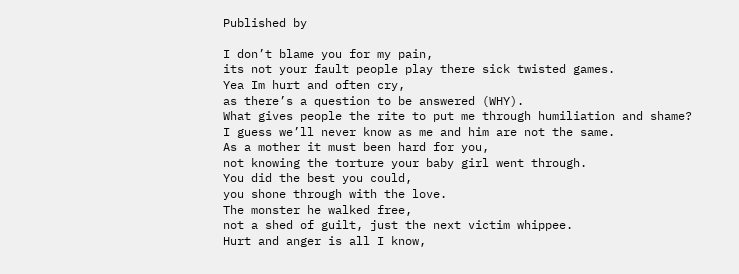Published by

I don’t blame you for my pain,
its not your fault people play there sick twisted games.
Yea Im hurt and often cry,
as there’s a question to be answered (WHY).
What gives people the rite to put me through humiliation and shame?
I guess we’ll never know as me and him are not the same.
As a mother it must been hard for you,
not knowing the torture your baby girl went through.
You did the best you could,
you shone through with the love.
The monster he walked free,
not a shed of guilt, just the next victim whippee.
Hurt and anger is all I know,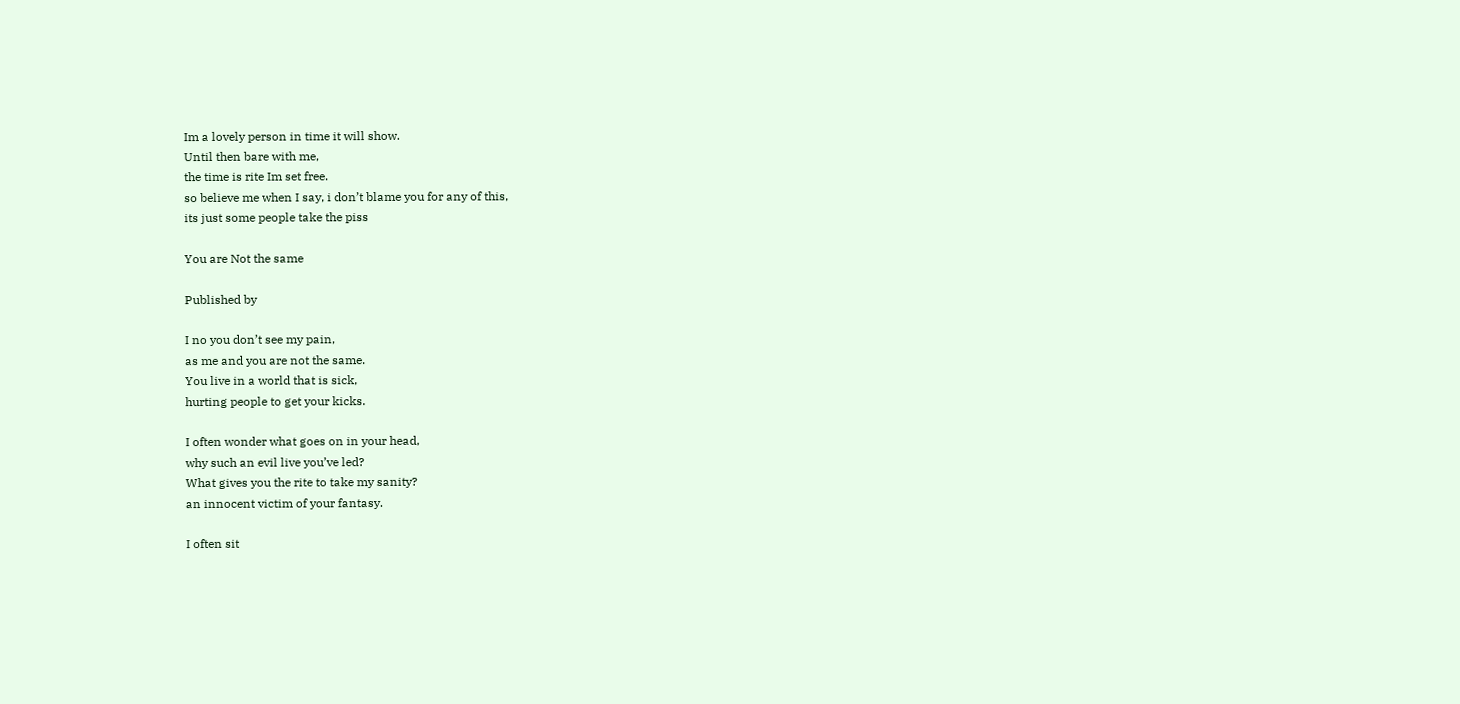Im a lovely person in time it will show.
Until then bare with me,
the time is rite Im set free.
so believe me when I say, i don’t blame you for any of this,
its just some people take the piss

You are Not the same

Published by

I no you don’t see my pain,
as me and you are not the same.
You live in a world that is sick,
hurting people to get your kicks.

I often wonder what goes on in your head,
why such an evil live you’ve led?
What gives you the rite to take my sanity?
an innocent victim of your fantasy.

I often sit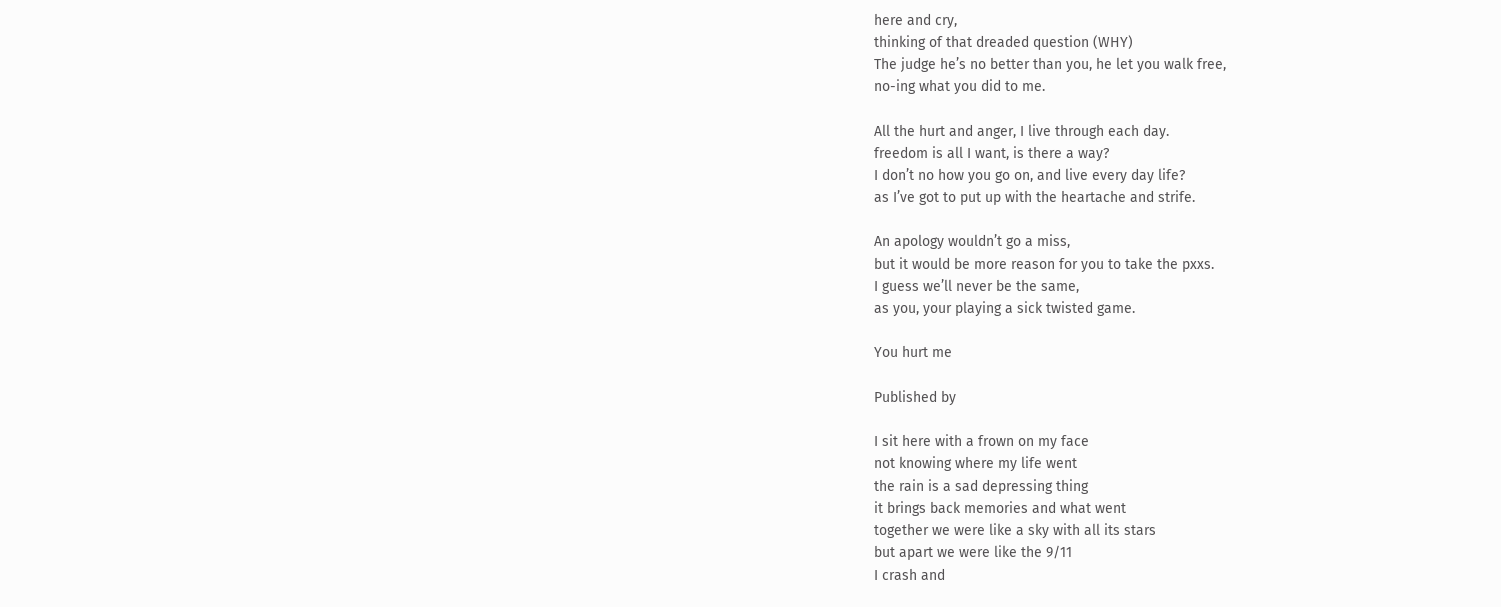here and cry,
thinking of that dreaded question (WHY)
The judge he’s no better than you, he let you walk free,
no-ing what you did to me.

All the hurt and anger, I live through each day.
freedom is all I want, is there a way?
I don’t no how you go on, and live every day life?
as I’ve got to put up with the heartache and strife.

An apology wouldn’t go a miss,
but it would be more reason for you to take the pxxs.
I guess we’ll never be the same,
as you, your playing a sick twisted game.

You hurt me

Published by

I sit here with a frown on my face
not knowing where my life went
the rain is a sad depressing thing
it brings back memories and what went
together we were like a sky with all its stars
but apart we were like the 9/11
I crash and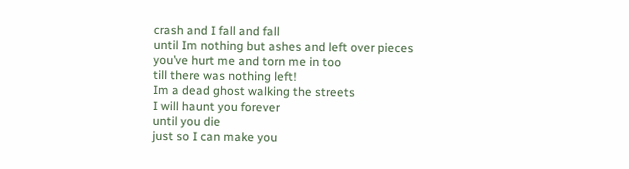crash and I fall and fall
until Im nothing but ashes and left over pieces
you’ve hurt me and torn me in too
till there was nothing left!
Im a dead ghost walking the streets
I will haunt you forever
until you die
just so I can make you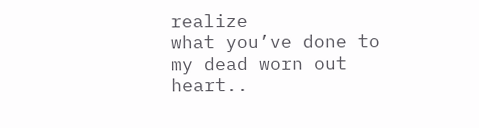realize
what you’ve done to my dead worn out heart..